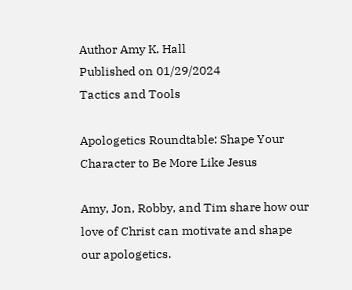Author Amy K. Hall
Published on 01/29/2024
Tactics and Tools

Apologetics Roundtable: Shape Your Character to Be More Like Jesus

Amy, Jon, Robby, and Tim share how our love of Christ can motivate and shape our apologetics.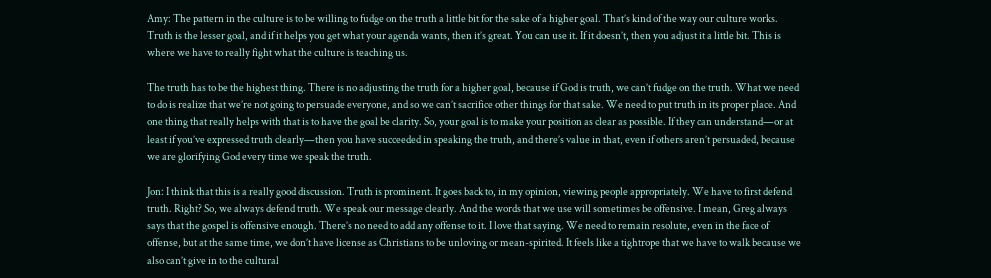Amy: The pattern in the culture is to be willing to fudge on the truth a little bit for the sake of a higher goal. That’s kind of the way our culture works. Truth is the lesser goal, and if it helps you get what your agenda wants, then it’s great. You can use it. If it doesn’t, then you adjust it a little bit. This is where we have to really fight what the culture is teaching us.

The truth has to be the highest thing. There is no adjusting the truth for a higher goal, because if God is truth, we can’t fudge on the truth. What we need to do is realize that we’re not going to persuade everyone, and so we can’t sacrifice other things for that sake. We need to put truth in its proper place. And one thing that really helps with that is to have the goal be clarity. So, your goal is to make your position as clear as possible. If they can understand—or at least if you’ve expressed truth clearly—then you have succeeded in speaking the truth, and there’s value in that, even if others aren’t persuaded, because we are glorifying God every time we speak the truth.

Jon: I think that this is a really good discussion. Truth is prominent. It goes back to, in my opinion, viewing people appropriately. We have to first defend truth. Right? So, we always defend truth. We speak our message clearly. And the words that we use will sometimes be offensive. I mean, Greg always says that the gospel is offensive enough. There’s no need to add any offense to it. I love that saying. We need to remain resolute, even in the face of offense, but at the same time, we don’t have license as Christians to be unloving or mean-spirited. It feels like a tightrope that we have to walk because we also can’t give in to the cultural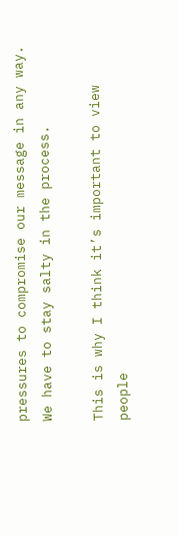pressures to compromise our message in any way. We have to stay salty in the process.

This is why I think it’s important to view people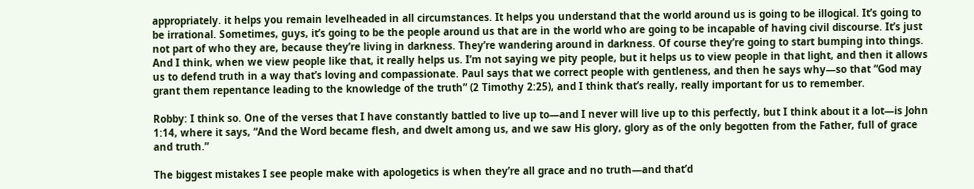appropriately. it helps you remain levelheaded in all circumstances. It helps you understand that the world around us is going to be illogical. It’s going to be irrational. Sometimes, guys, it’s going to be the people around us that are in the world who are going to be incapable of having civil discourse. It’s just not part of who they are, because they’re living in darkness. They’re wandering around in darkness. Of course they’re going to start bumping into things. And I think, when we view people like that, it really helps us. I’m not saying we pity people, but it helps us to view people in that light, and then it allows us to defend truth in a way that’s loving and compassionate. Paul says that we correct people with gentleness, and then he says why—so that “God may grant them repentance leading to the knowledge of the truth” (2 Timothy 2:25), and I think that’s really, really important for us to remember.

Robby: I think so. One of the verses that I have constantly battled to live up to—and I never will live up to this perfectly, but I think about it a lot—is John 1:14, where it says, “And the Word became flesh, and dwelt among us, and we saw His glory, glory as of the only begotten from the Father, full of grace and truth.”

The biggest mistakes I see people make with apologetics is when they’re all grace and no truth—and that’d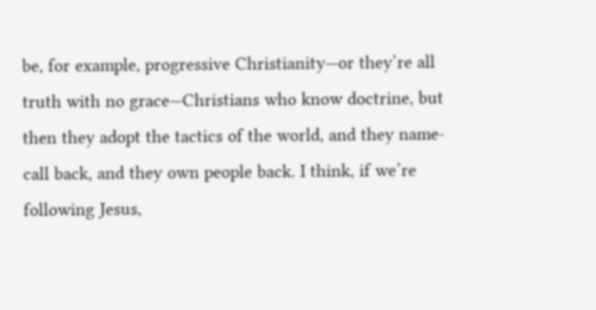be, for example, progressive Christianity—or they’re all truth with no grace—Christians who know doctrine, but then they adopt the tactics of the world, and they name-call back, and they own people back. I think, if we’re following Jesus,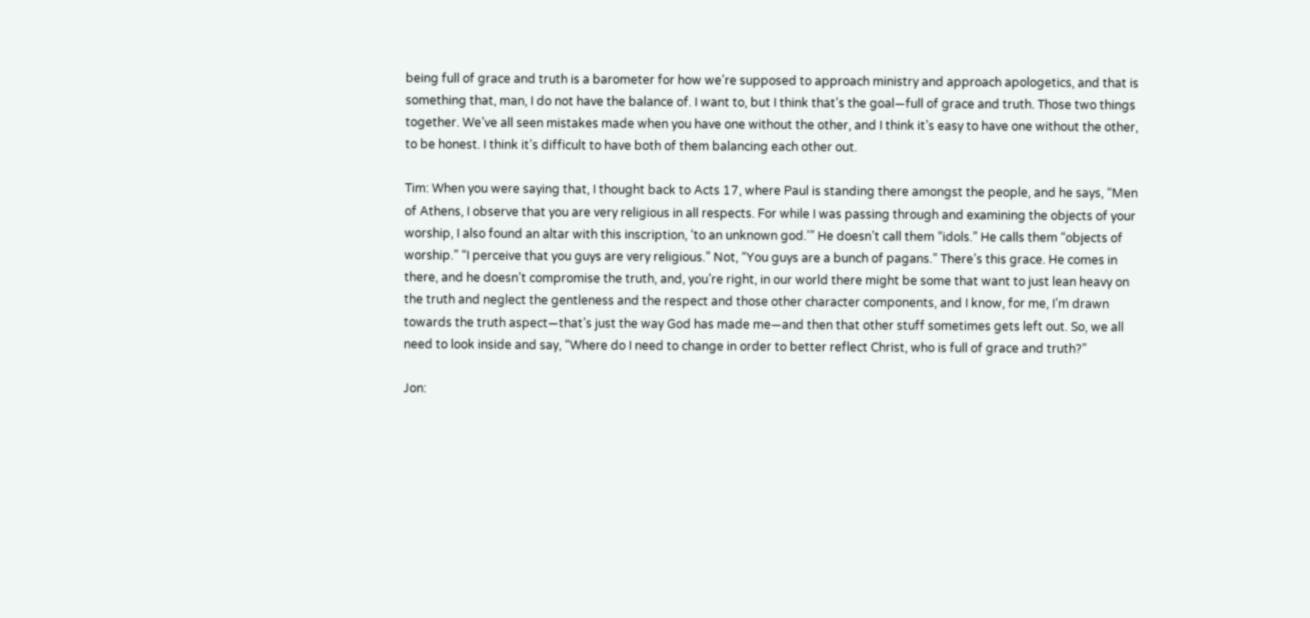being full of grace and truth is a barometer for how we’re supposed to approach ministry and approach apologetics, and that is something that, man, I do not have the balance of. I want to, but I think that’s the goal—full of grace and truth. Those two things together. We’ve all seen mistakes made when you have one without the other, and I think it’s easy to have one without the other, to be honest. I think it’s difficult to have both of them balancing each other out.

Tim: When you were saying that, I thought back to Acts 17, where Paul is standing there amongst the people, and he says, “Men of Athens, I observe that you are very religious in all respects. For while I was passing through and examining the objects of your worship, I also found an altar with this inscription, ‘to an unknown god.’” He doesn’t call them “idols.” He calls them “objects of worship.” “I perceive that you guys are very religious.” Not, “You guys are a bunch of pagans.” There’s this grace. He comes in there, and he doesn’t compromise the truth, and, you’re right, in our world there might be some that want to just lean heavy on the truth and neglect the gentleness and the respect and those other character components, and I know, for me, I’m drawn towards the truth aspect—that’s just the way God has made me—and then that other stuff sometimes gets left out. So, we all need to look inside and say, “Where do I need to change in order to better reflect Christ, who is full of grace and truth?”

Jon: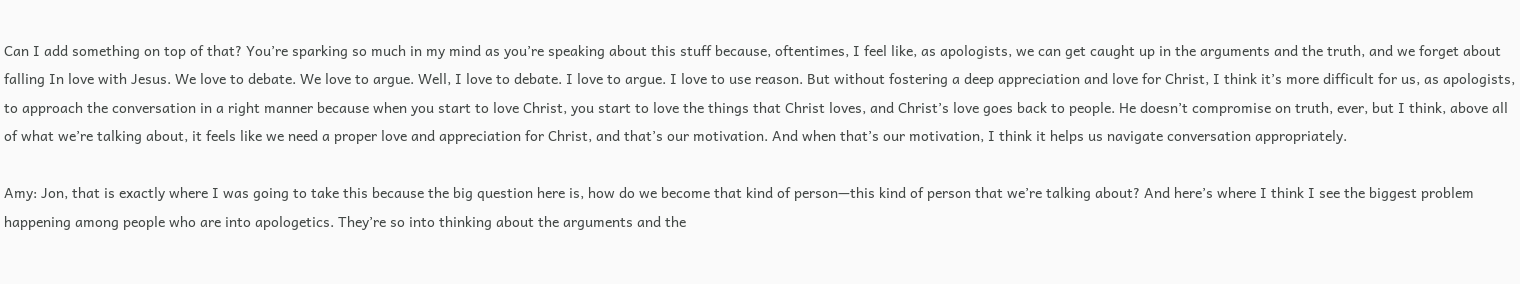Can I add something on top of that? You’re sparking so much in my mind as you’re speaking about this stuff because, oftentimes, I feel like, as apologists, we can get caught up in the arguments and the truth, and we forget about falling In love with Jesus. We love to debate. We love to argue. Well, I love to debate. I love to argue. I love to use reason. But without fostering a deep appreciation and love for Christ, I think it’s more difficult for us, as apologists, to approach the conversation in a right manner because when you start to love Christ, you start to love the things that Christ loves, and Christ’s love goes back to people. He doesn’t compromise on truth, ever, but I think, above all of what we’re talking about, it feels like we need a proper love and appreciation for Christ, and that’s our motivation. And when that’s our motivation, I think it helps us navigate conversation appropriately.

Amy: Jon, that is exactly where I was going to take this because the big question here is, how do we become that kind of person—this kind of person that we’re talking about? And here’s where I think I see the biggest problem happening among people who are into apologetics. They’re so into thinking about the arguments and the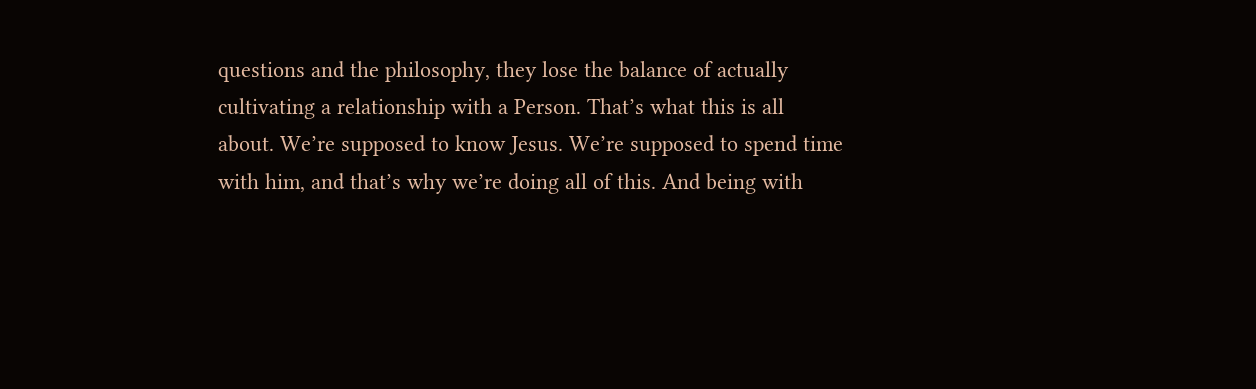questions and the philosophy, they lose the balance of actually cultivating a relationship with a Person. That’s what this is all about. We’re supposed to know Jesus. We’re supposed to spend time with him, and that’s why we’re doing all of this. And being with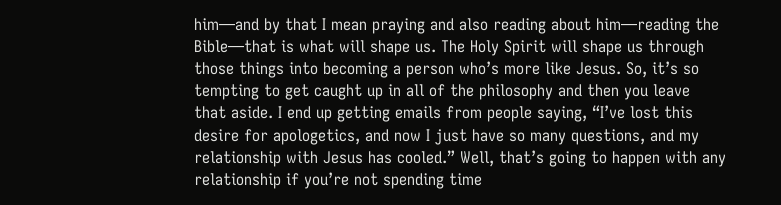him—and by that I mean praying and also reading about him—reading the Bible—that is what will shape us. The Holy Spirit will shape us through those things into becoming a person who’s more like Jesus. So, it’s so tempting to get caught up in all of the philosophy and then you leave that aside. I end up getting emails from people saying, “I’ve lost this desire for apologetics, and now I just have so many questions, and my relationship with Jesus has cooled.” Well, that’s going to happen with any relationship if you’re not spending time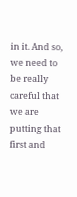in it. And so, we need to be really careful that we are putting that first and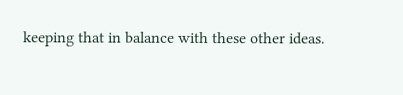keeping that in balance with these other ideas.